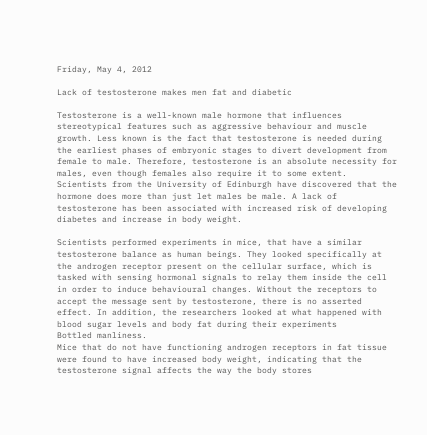Friday, May 4, 2012

Lack of testosterone makes men fat and diabetic

Testosterone is a well-known male hormone that influences stereotypical features such as aggressive behaviour and muscle growth. Less known is the fact that testosterone is needed during the earliest phases of embryonic stages to divert development from female to male. Therefore, testosterone is an absolute necessity for males, even though females also require it to some extent. Scientists from the University of Edinburgh have discovered that the hormone does more than just let males be male. A lack of testosterone has been associated with increased risk of developing diabetes and increase in body weight.

Scientists performed experiments in mice, that have a similar testosterone balance as human beings. They looked specifically at the androgen receptor present on the cellular surface, which is tasked with sensing hormonal signals to relay them inside the cell in order to induce behavioural changes. Without the receptors to accept the message sent by testosterone, there is no asserted effect. In addition, the researchers looked at what happened with blood sugar levels and body fat during their experiments
Bottled manliness.
Mice that do not have functioning androgen receptors in fat tissue were found to have increased body weight, indicating that the testosterone signal affects the way the body stores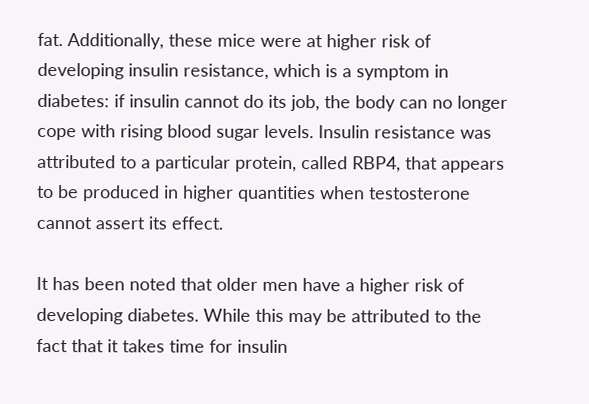fat. Additionally, these mice were at higher risk of developing insulin resistance, which is a symptom in diabetes: if insulin cannot do its job, the body can no longer cope with rising blood sugar levels. Insulin resistance was attributed to a particular protein, called RBP4, that appears to be produced in higher quantities when testosterone cannot assert its effect.

It has been noted that older men have a higher risk of developing diabetes. While this may be attributed to the fact that it takes time for insulin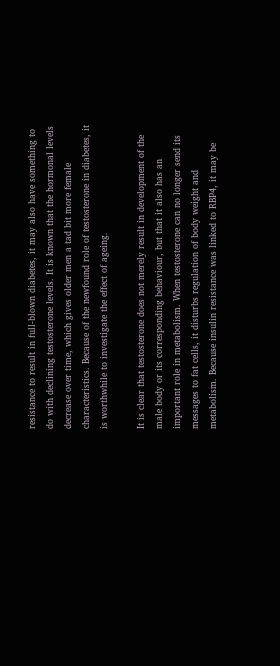resistance to result in full-blown diabetes, it may also have something to do with declining testosterone levels. It is known that the hormonal levels decrease over time, which gives older men a tad bit more female characteristics. Because of the newfound role of testosterone in diabetes, it is worthwhile to investigate the effect of ageing.

It is clear that testosterone does not merely result in development of the male body or its corresponding behaviour, but that it also has an important role in metabolism. When testosterone can no longer send its messages to fat cells, it disturbs regulation of body weight and metabolism. Because insulin resistance was linked to RBP4, it may be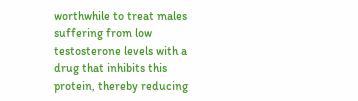worthwhile to treat males suffering from low testosterone levels with a drug that inhibits this protein, thereby reducing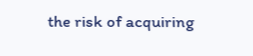the risk of acquiring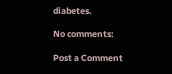diabetes.

No comments:

Post a Comment